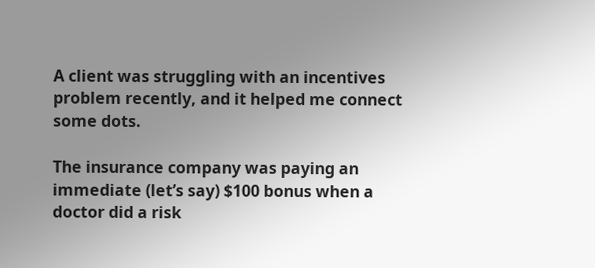A client was struggling with an incentives problem recently, and it helped me connect some dots.

The insurance company was paying an immediate (let’s say) $100 bonus when a doctor did a risk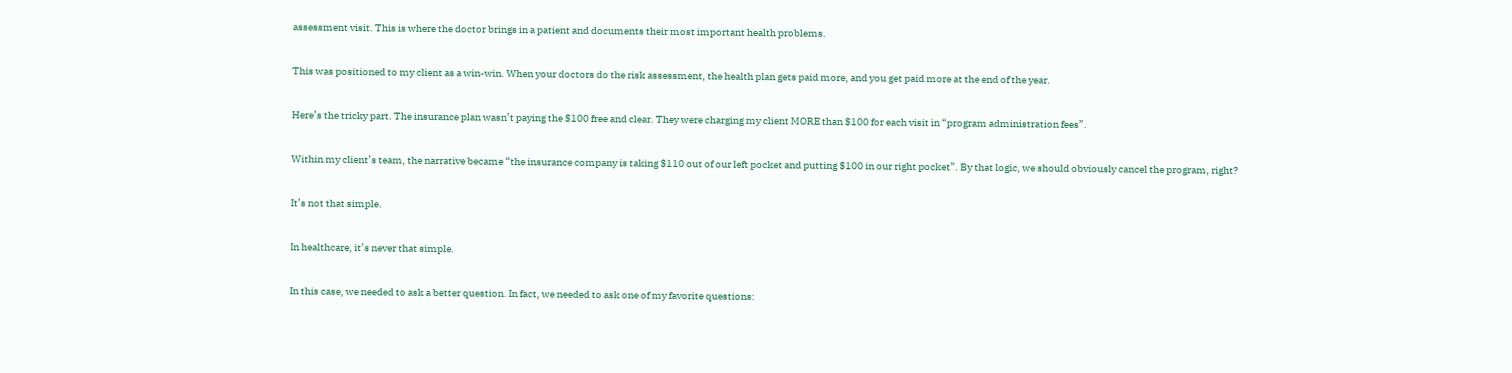assessment visit. This is where the doctor brings in a patient and documents their most important health problems.

This was positioned to my client as a win-win. When your doctors do the risk assessment, the health plan gets paid more, and you get paid more at the end of the year.

Here’s the tricky part. The insurance plan wasn’t paying the $100 free and clear. They were charging my client MORE than $100 for each visit in “program administration fees”.

Within my client’s team, the narrative became “the insurance company is taking $110 out of our left pocket and putting $100 in our right pocket”. By that logic, we should obviously cancel the program, right?

It’s not that simple.

In healthcare, it’s never that simple.

In this case, we needed to ask a better question. In fact, we needed to ask one of my favorite questions: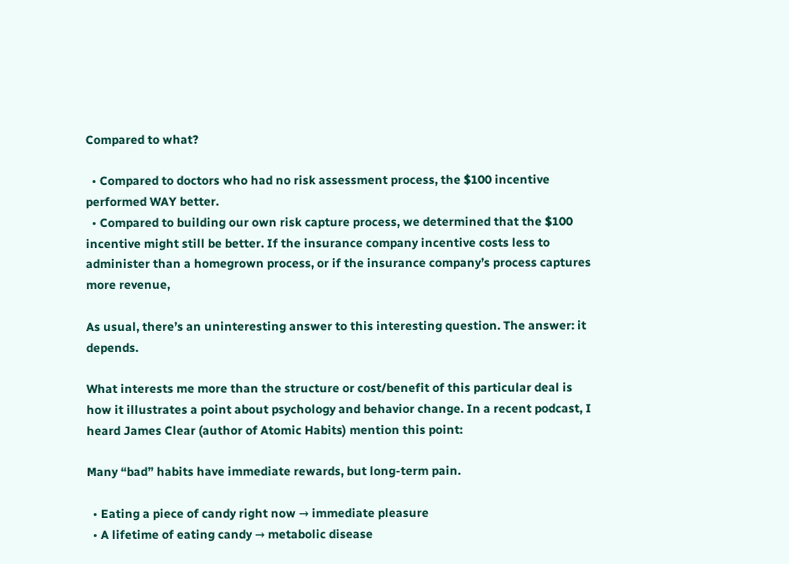Compared to what?

  • Compared to doctors who had no risk assessment process, the $100 incentive performed WAY better.
  • Compared to building our own risk capture process, we determined that the $100 incentive might still be better. If the insurance company incentive costs less to administer than a homegrown process, or if the insurance company’s process captures more revenue,

As usual, there’s an uninteresting answer to this interesting question. The answer: it depends.

What interests me more than the structure or cost/benefit of this particular deal is how it illustrates a point about psychology and behavior change. In a recent podcast, I heard James Clear (author of Atomic Habits) mention this point:

Many “bad” habits have immediate rewards, but long-term pain.

  • Eating a piece of candy right now → immediate pleasure
  • A lifetime of eating candy → metabolic disease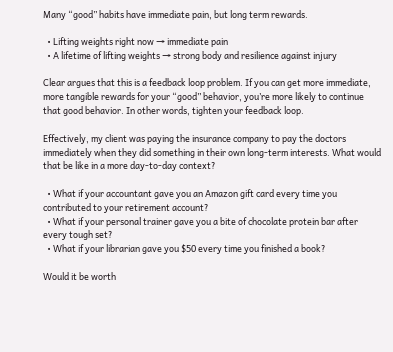Many “good” habits have immediate pain, but long term rewards.

  • Lifting weights right now → immediate pain
  • A lifetime of lifting weights → strong body and resilience against injury

Clear argues that this is a feedback loop problem. If you can get more immediate, more tangible rewards for your “good” behavior, you’re more likely to continue that good behavior. In other words, tighten your feedback loop.

Effectively, my client was paying the insurance company to pay the doctors immediately when they did something in their own long-term interests. What would that be like in a more day-to-day context?

  • What if your accountant gave you an Amazon gift card every time you contributed to your retirement account?
  • What if your personal trainer gave you a bite of chocolate protein bar after every tough set?
  • What if your librarian gave you $50 every time you finished a book?

Would it be worth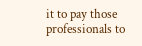it to pay those professionals to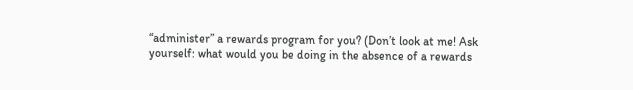“administer” a rewards program for you? (Don’t look at me! Ask yourself: what would you be doing in the absence of a rewards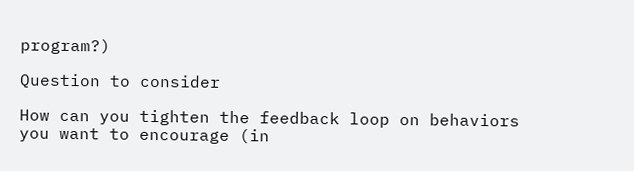program?)

Question to consider

How can you tighten the feedback loop on behaviors you want to encourage (in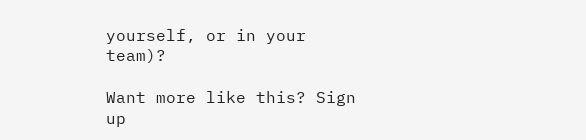yourself, or in your team)?

Want more like this? Sign up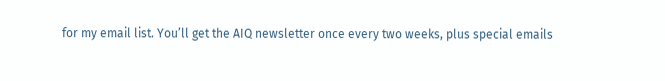for my email list. You’ll get the AIQ newsletter once every two weeks, plus special emails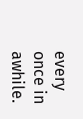every once in awhile.